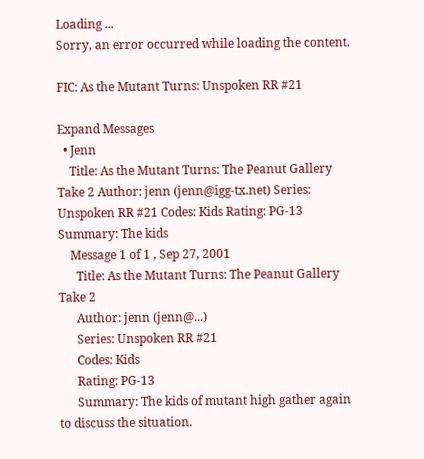Loading ...
Sorry, an error occurred while loading the content.

FIC: As the Mutant Turns: Unspoken RR #21

Expand Messages
  • Jenn
    Title: As the Mutant Turns: The Peanut Gallery Take 2 Author: jenn (jenn@igg-tx.net) Series: Unspoken RR #21 Codes: Kids Rating: PG-13 Summary: The kids
    Message 1 of 1 , Sep 27, 2001
      Title: As the Mutant Turns: The Peanut Gallery Take 2
      Author: jenn (jenn@...)
      Series: Unspoken RR #21
      Codes: Kids
      Rating: PG-13
      Summary: The kids of mutant high gather again to discuss the situation.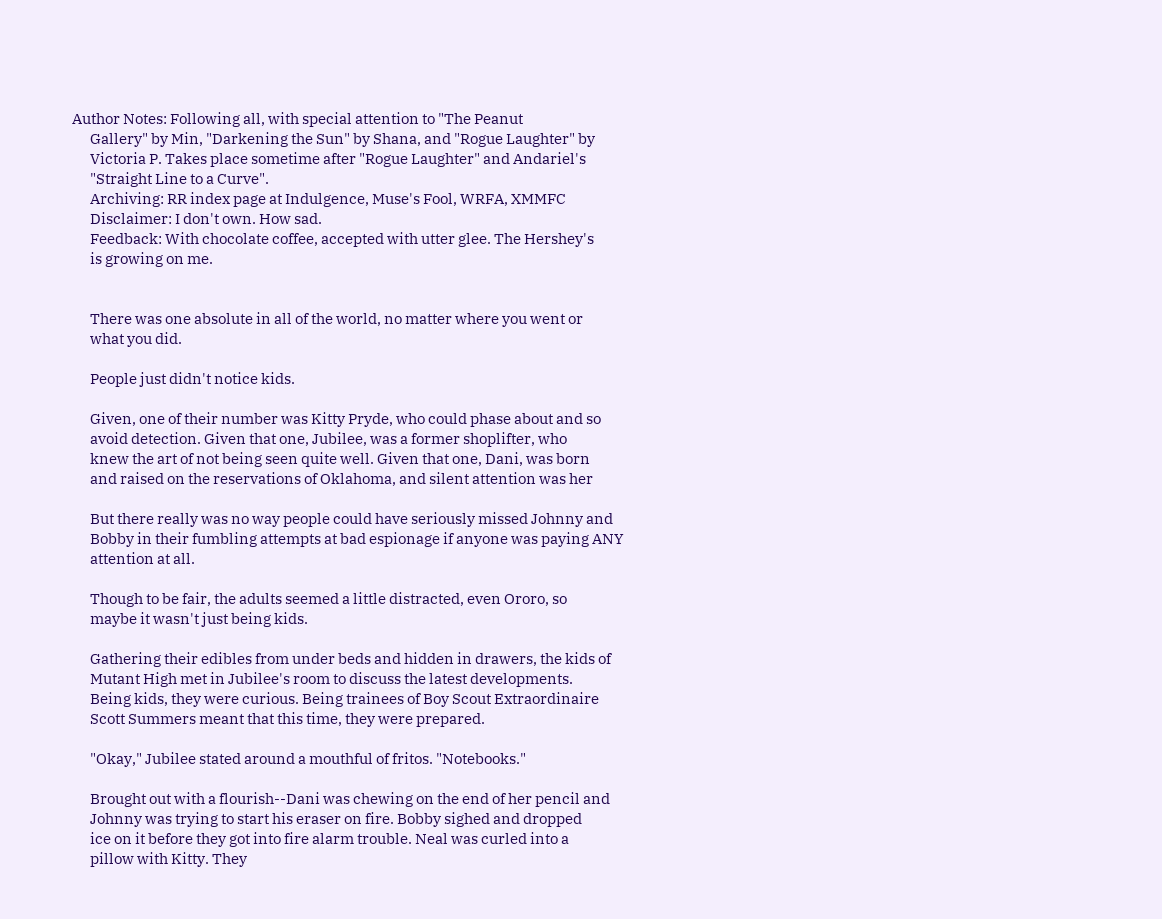Author Notes: Following all, with special attention to "The Peanut
      Gallery" by Min, "Darkening the Sun" by Shana, and "Rogue Laughter" by
      Victoria P. Takes place sometime after "Rogue Laughter" and Andariel's
      "Straight Line to a Curve".
      Archiving: RR index page at Indulgence, Muse's Fool, WRFA, XMMFC
      Disclaimer: I don't own. How sad.
      Feedback: With chocolate coffee, accepted with utter glee. The Hershey's
      is growing on me.


      There was one absolute in all of the world, no matter where you went or
      what you did.

      People just didn't notice kids.

      Given, one of their number was Kitty Pryde, who could phase about and so
      avoid detection. Given that one, Jubilee, was a former shoplifter, who
      knew the art of not being seen quite well. Given that one, Dani, was born
      and raised on the reservations of Oklahoma, and silent attention was her

      But there really was no way people could have seriously missed Johnny and
      Bobby in their fumbling attempts at bad espionage if anyone was paying ANY
      attention at all.

      Though to be fair, the adults seemed a little distracted, even Ororo, so
      maybe it wasn't just being kids.

      Gathering their edibles from under beds and hidden in drawers, the kids of
      Mutant High met in Jubilee's room to discuss the latest developments.
      Being kids, they were curious. Being trainees of Boy Scout Extraordinaire
      Scott Summers meant that this time, they were prepared.

      "Okay," Jubilee stated around a mouthful of fritos. "Notebooks."

      Brought out with a flourish--Dani was chewing on the end of her pencil and
      Johnny was trying to start his eraser on fire. Bobby sighed and dropped
      ice on it before they got into fire alarm trouble. Neal was curled into a
      pillow with Kitty. They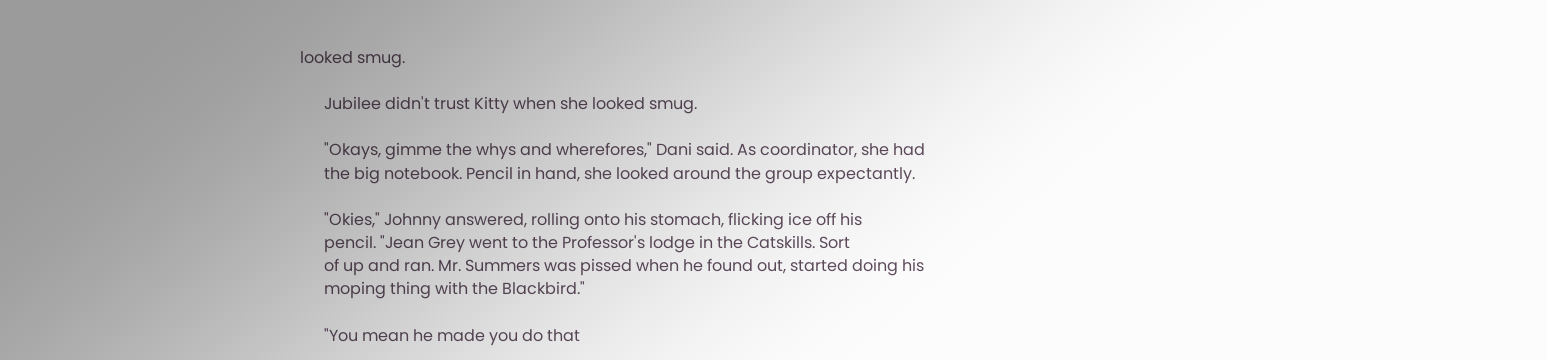looked smug.

      Jubilee didn't trust Kitty when she looked smug.

      "Okays, gimme the whys and wherefores," Dani said. As coordinator, she had
      the big notebook. Pencil in hand, she looked around the group expectantly.

      "Okies," Johnny answered, rolling onto his stomach, flicking ice off his
      pencil. "Jean Grey went to the Professor's lodge in the Catskills. Sort
      of up and ran. Mr. Summers was pissed when he found out, started doing his
      moping thing with the Blackbird."

      "You mean he made you do that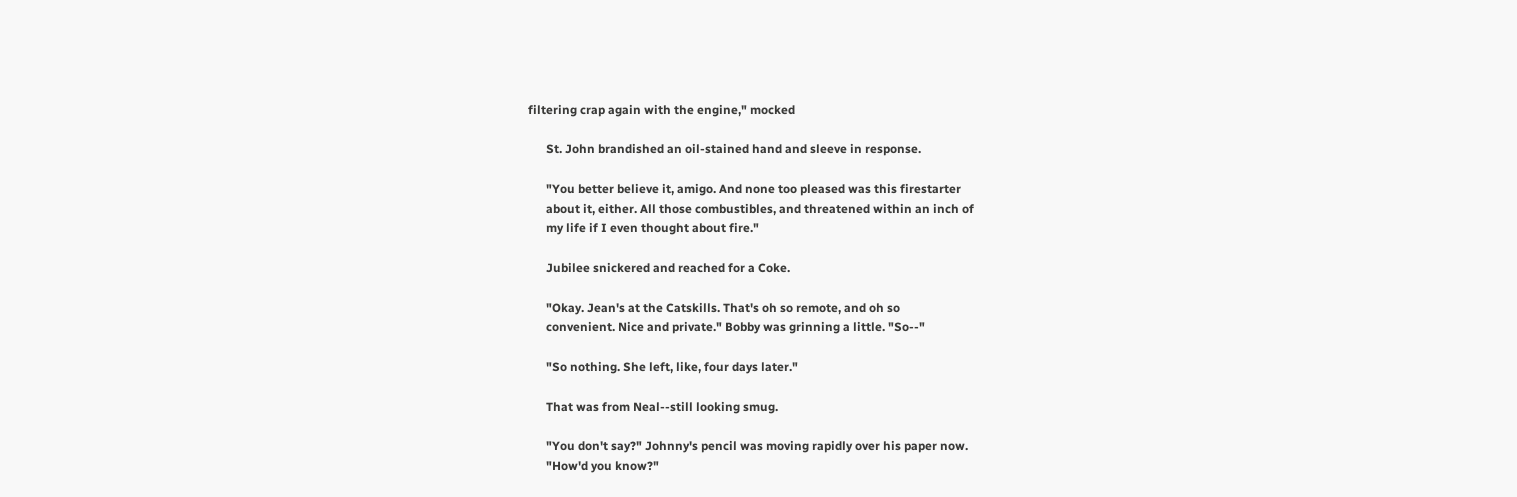filtering crap again with the engine," mocked

      St. John brandished an oil-stained hand and sleeve in response.

      "You better believe it, amigo. And none too pleased was this firestarter
      about it, either. All those combustibles, and threatened within an inch of
      my life if I even thought about fire."

      Jubilee snickered and reached for a Coke.

      "Okay. Jean's at the Catskills. That's oh so remote, and oh so
      convenient. Nice and private." Bobby was grinning a little. "So--"

      "So nothing. She left, like, four days later."

      That was from Neal--still looking smug.

      "You don't say?" Johnny's pencil was moving rapidly over his paper now.
      "How'd you know?"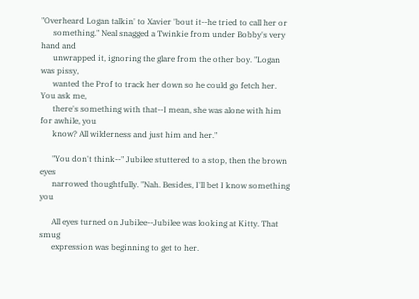"Overheard Logan talkin' to Xavier 'bout it--he tried to call her or
      something." Neal snagged a Twinkie from under Bobby's very hand and
      unwrapped it, ignoring the glare from the other boy. "Logan was pissy,
      wanted the Prof to track her down so he could go fetch her. You ask me,
      there's something with that--I mean, she was alone with him for awhile, you
      know? All wilderness and just him and her."

      "You don't think--" Jubilee stuttered to a stop, then the brown eyes
      narrowed thoughtfully. "Nah. Besides, I'll bet I know something you

      All eyes turned on Jubilee--Jubilee was looking at Kitty. That smug
      expression was beginning to get to her.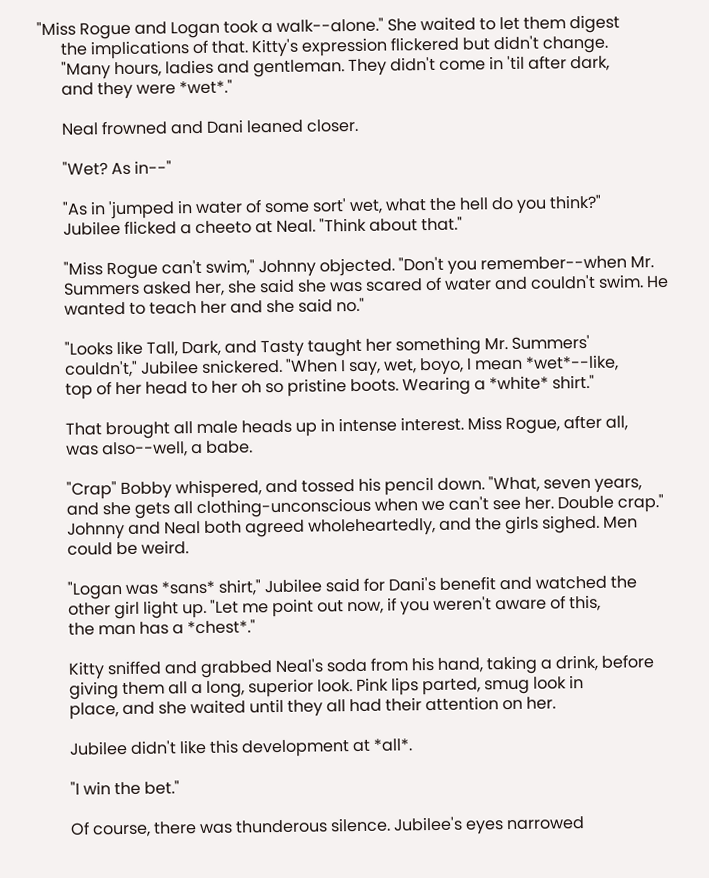"Miss Rogue and Logan took a walk--alone." She waited to let them digest
      the implications of that. Kitty's expression flickered but didn't change.
      "Many hours, ladies and gentleman. They didn't come in 'til after dark,
      and they were *wet*."

      Neal frowned and Dani leaned closer.

      "Wet? As in--"

      "As in 'jumped in water of some sort' wet, what the hell do you think?"
      Jubilee flicked a cheeto at Neal. "Think about that."

      "Miss Rogue can't swim," Johnny objected. "Don't you remember--when Mr.
      Summers asked her, she said she was scared of water and couldn't swim. He
      wanted to teach her and she said no."

      "Looks like Tall, Dark, and Tasty taught her something Mr. Summers'
      couldn't," Jubilee snickered. "When I say, wet, boyo, I mean *wet*--like,
      top of her head to her oh so pristine boots. Wearing a *white* shirt."

      That brought all male heads up in intense interest. Miss Rogue, after all,
      was also--well, a babe.

      "Crap" Bobby whispered, and tossed his pencil down. "What, seven years,
      and she gets all clothing-unconscious when we can't see her. Double crap."
      Johnny and Neal both agreed wholeheartedly, and the girls sighed. Men
      could be weird.

      "Logan was *sans* shirt," Jubilee said for Dani's benefit and watched the
      other girl light up. "Let me point out now, if you weren't aware of this,
      the man has a *chest*."

      Kitty sniffed and grabbed Neal's soda from his hand, taking a drink, before
      giving them all a long, superior look. Pink lips parted, smug look in
      place, and she waited until they all had their attention on her.

      Jubilee didn't like this development at *all*.

      "I win the bet."

      Of course, there was thunderous silence. Jubilee's eyes narrowed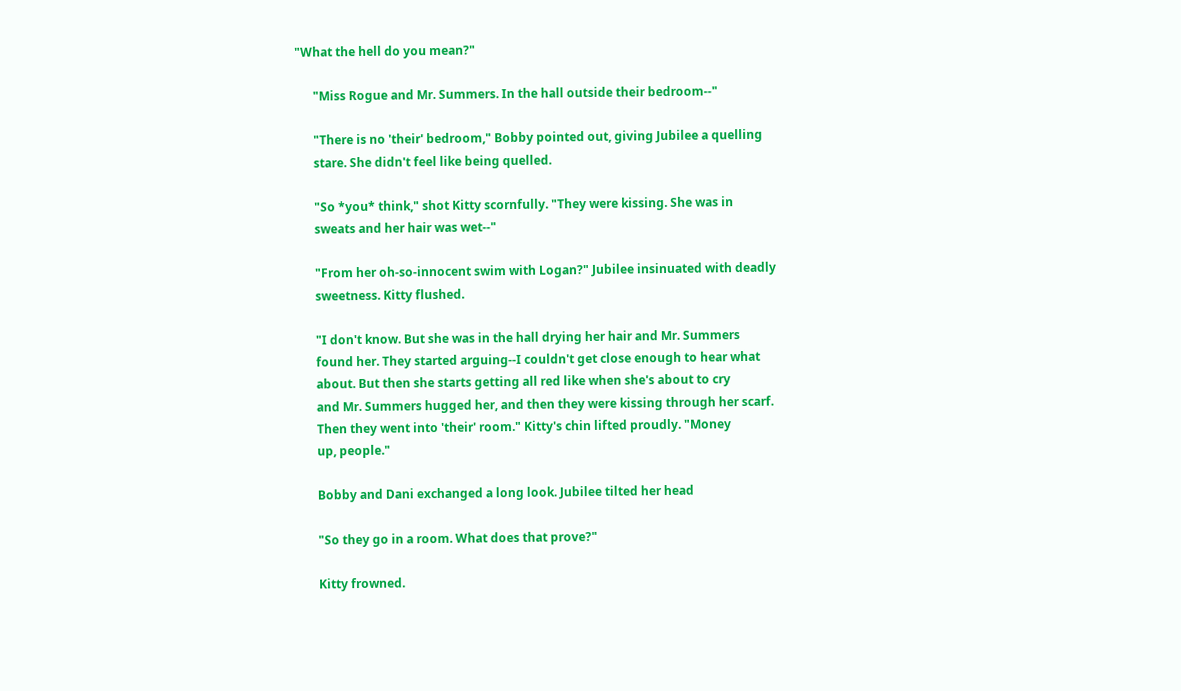"What the hell do you mean?"

      "Miss Rogue and Mr. Summers. In the hall outside their bedroom--"

      "There is no 'their' bedroom," Bobby pointed out, giving Jubilee a quelling
      stare. She didn't feel like being quelled.

      "So *you* think," shot Kitty scornfully. "They were kissing. She was in
      sweats and her hair was wet--"

      "From her oh-so-innocent swim with Logan?" Jubilee insinuated with deadly
      sweetness. Kitty flushed.

      "I don't know. But she was in the hall drying her hair and Mr. Summers
      found her. They started arguing--I couldn't get close enough to hear what
      about. But then she starts getting all red like when she's about to cry
      and Mr. Summers hugged her, and then they were kissing through her scarf.
      Then they went into 'their' room." Kitty's chin lifted proudly. "Money
      up, people."

      Bobby and Dani exchanged a long look. Jubilee tilted her head

      "So they go in a room. What does that prove?"

      Kitty frowned.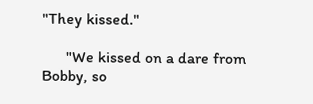"They kissed."

      "We kissed on a dare from Bobby, so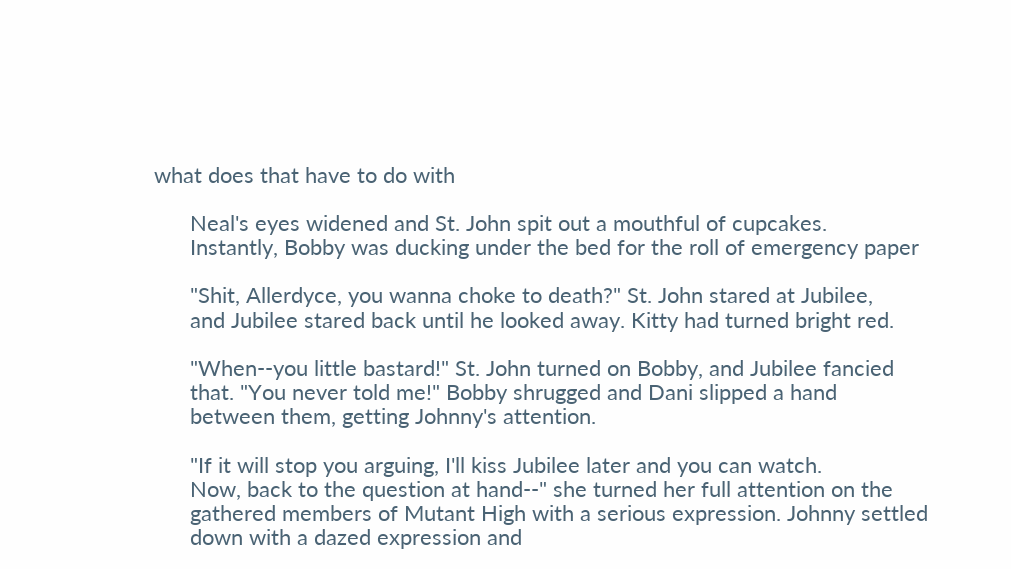what does that have to do with

      Neal's eyes widened and St. John spit out a mouthful of cupcakes.
      Instantly, Bobby was ducking under the bed for the roll of emergency paper

      "Shit, Allerdyce, you wanna choke to death?" St. John stared at Jubilee,
      and Jubilee stared back until he looked away. Kitty had turned bright red.

      "When--you little bastard!" St. John turned on Bobby, and Jubilee fancied
      that. "You never told me!" Bobby shrugged and Dani slipped a hand
      between them, getting Johnny's attention.

      "If it will stop you arguing, I'll kiss Jubilee later and you can watch.
      Now, back to the question at hand--" she turned her full attention on the
      gathered members of Mutant High with a serious expression. Johnny settled
      down with a dazed expression and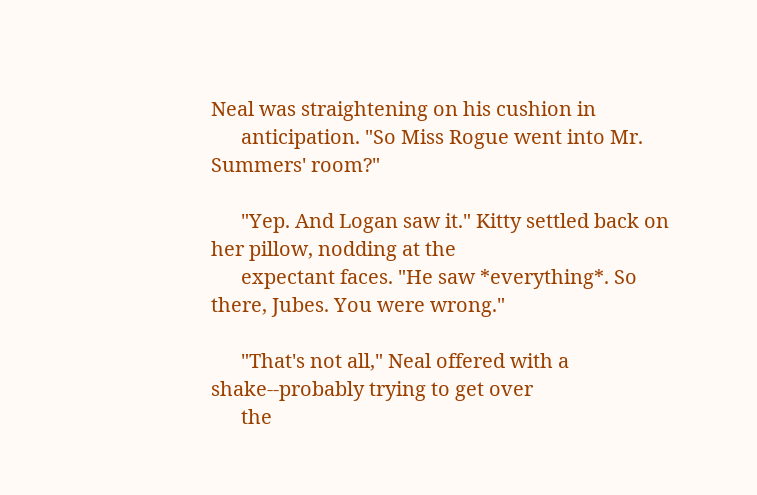Neal was straightening on his cushion in
      anticipation. "So Miss Rogue went into Mr. Summers' room?"

      "Yep. And Logan saw it." Kitty settled back on her pillow, nodding at the
      expectant faces. "He saw *everything*. So there, Jubes. You were wrong."

      "That's not all," Neal offered with a shake--probably trying to get over
      the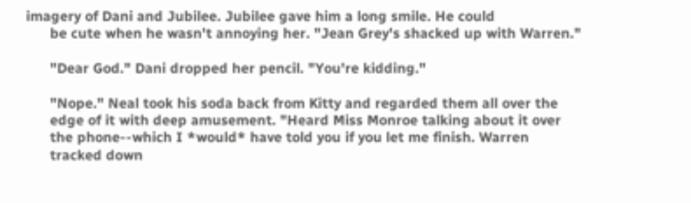imagery of Dani and Jubilee. Jubilee gave him a long smile. He could
      be cute when he wasn't annoying her. "Jean Grey's shacked up with Warren."

      "Dear God." Dani dropped her pencil. "You're kidding."

      "Nope." Neal took his soda back from Kitty and regarded them all over the
      edge of it with deep amusement. "Heard Miss Monroe talking about it over
      the phone--which I *would* have told you if you let me finish. Warren
      tracked down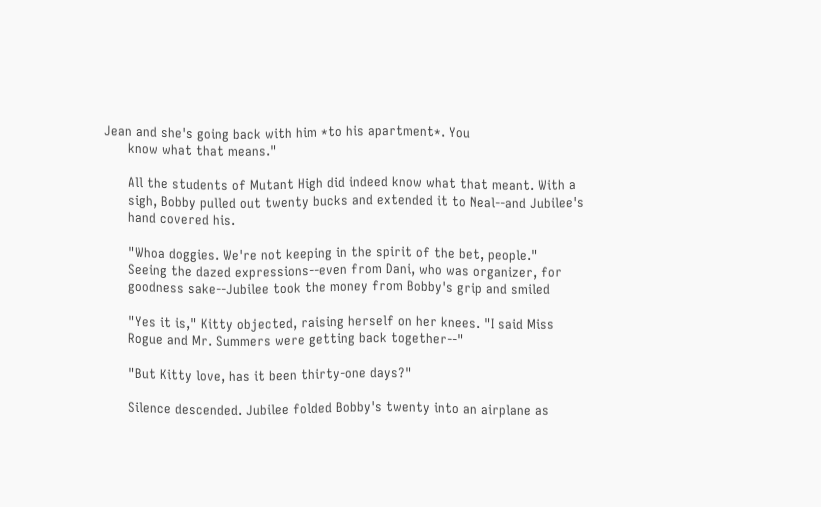Jean and she's going back with him *to his apartment*. You
      know what that means."

      All the students of Mutant High did indeed know what that meant. With a
      sigh, Bobby pulled out twenty bucks and extended it to Neal--and Jubilee's
      hand covered his.

      "Whoa doggies. We're not keeping in the spirit of the bet, people."
      Seeing the dazed expressions--even from Dani, who was organizer, for
      goodness sake--Jubilee took the money from Bobby's grip and smiled

      "Yes it is," Kitty objected, raising herself on her knees. "I said Miss
      Rogue and Mr. Summers were getting back together--"

      "But Kitty love, has it been thirty-one days?"

      Silence descended. Jubilee folded Bobby's twenty into an airplane as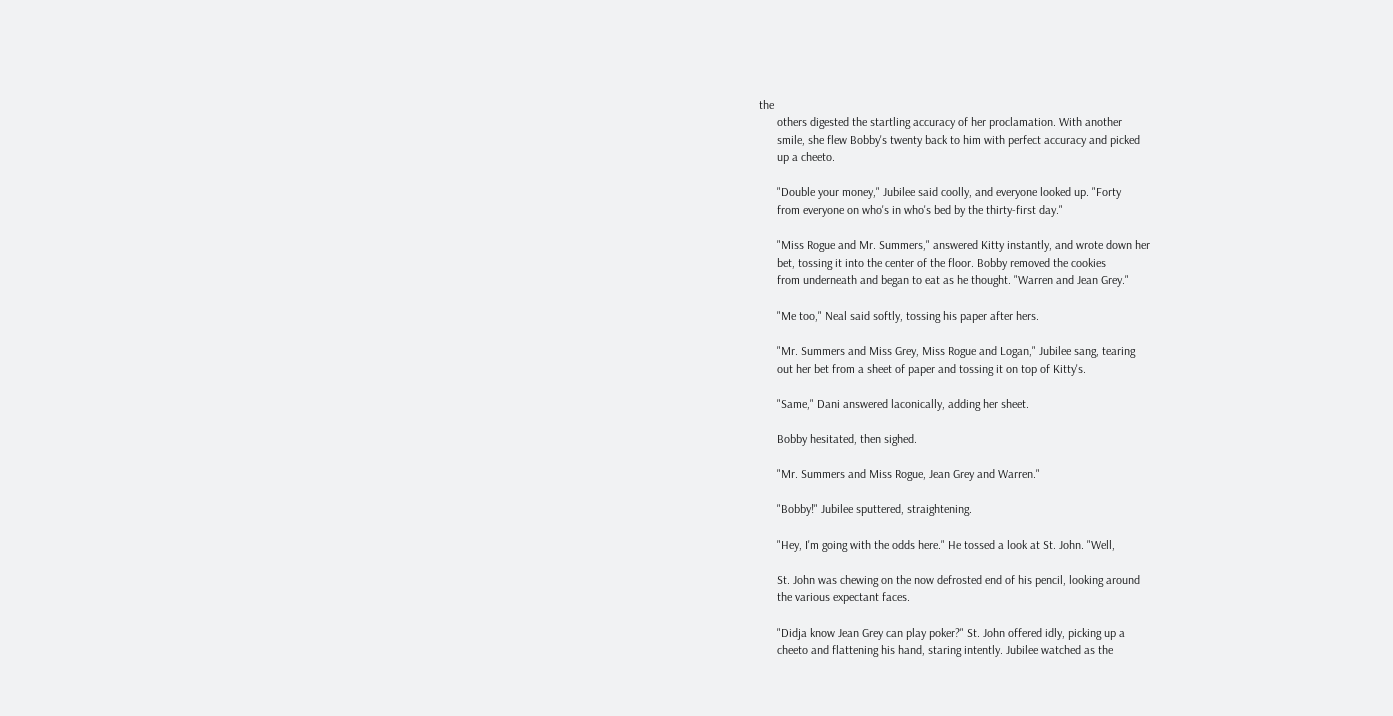the
      others digested the startling accuracy of her proclamation. With another
      smile, she flew Bobby's twenty back to him with perfect accuracy and picked
      up a cheeto.

      "Double your money," Jubilee said coolly, and everyone looked up. "Forty
      from everyone on who's in who's bed by the thirty-first day."

      "Miss Rogue and Mr. Summers," answered Kitty instantly, and wrote down her
      bet, tossing it into the center of the floor. Bobby removed the cookies
      from underneath and began to eat as he thought. "Warren and Jean Grey."

      "Me too," Neal said softly, tossing his paper after hers.

      "Mr. Summers and Miss Grey, Miss Rogue and Logan," Jubilee sang, tearing
      out her bet from a sheet of paper and tossing it on top of Kitty's.

      "Same," Dani answered laconically, adding her sheet.

      Bobby hesitated, then sighed.

      "Mr. Summers and Miss Rogue, Jean Grey and Warren."

      "Bobby!" Jubilee sputtered, straightening.

      "Hey, I'm going with the odds here." He tossed a look at St. John. "Well,

      St. John was chewing on the now defrosted end of his pencil, looking around
      the various expectant faces.

      "Didja know Jean Grey can play poker?" St. John offered idly, picking up a
      cheeto and flattening his hand, staring intently. Jubilee watched as the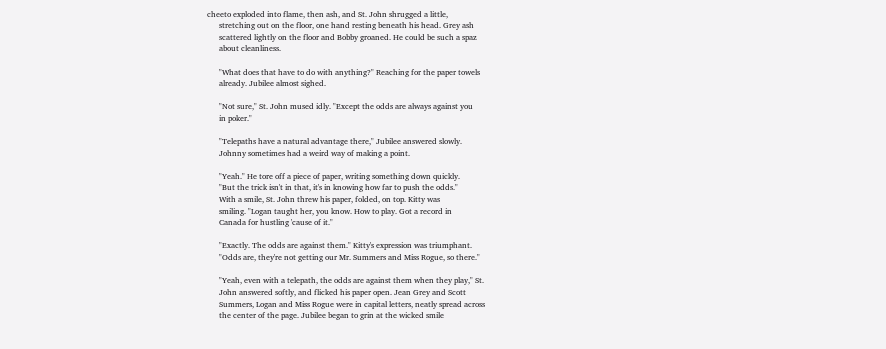cheeto exploded into flame, then ash, and St. John shrugged a little,
      stretching out on the floor, one hand resting beneath his head. Grey ash
      scattered lightly on the floor and Bobby groaned. He could be such a spaz
      about cleanliness.

      "What does that have to do with anything?" Reaching for the paper towels
      already. Jubilee almost sighed.

      "Not sure," St. John mused idly. "Except the odds are always against you
      in poker."

      "Telepaths have a natural advantage there," Jubilee answered slowly.
      Johnny sometimes had a weird way of making a point.

      "Yeah." He tore off a piece of paper, writing something down quickly.
      "But the trick isn't in that, it's in knowing how far to push the odds."
      With a smile, St. John threw his paper, folded, on top. Kitty was
      smiling. "Logan taught her, you know. How to play. Got a record in
      Canada for hustling 'cause of it."

      "Exactly. The odds are against them." Kitty's expression was triumphant.
      "Odds are, they're not getting our Mr. Summers and Miss Rogue, so there."

      "Yeah, even with a telepath, the odds are against them when they play," St.
      John answered softly, and flicked his paper open. Jean Grey and Scott
      Summers, Logan and Miss Rogue were in capital letters, neatly spread across
      the center of the page. Jubilee began to grin at the wicked smile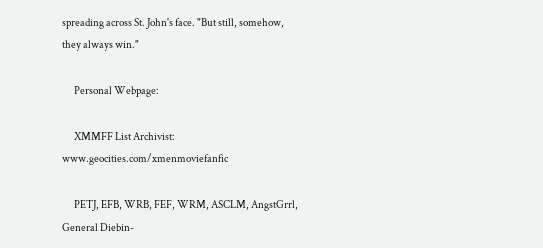spreading across St. John's face. "But still, somehow, they always win."

      Personal Webpage:

      XMMFF List Archivist: www.geocities.com/xmenmoviefanfic

      PETJ, EFB, WRB, FEF, WRM, ASCLM, AngstGrrl, General Diebin-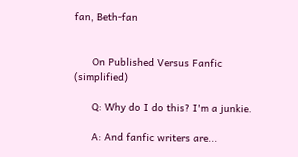fan, Beth-fan


      On Published Versus Fanfic (simplified)

      Q: Why do I do this? I'm a junkie.

      A: And fanfic writers are...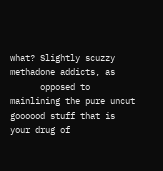what? Slightly scuzzy methadone addicts, as
      opposed to mainlining the pure uncut goooood stuff that is your drug of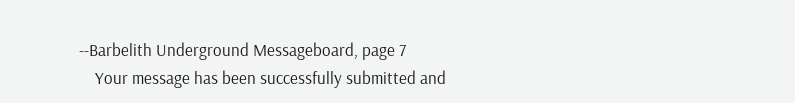--Barbelith Underground Messageboard, page 7
    Your message has been successfully submitted and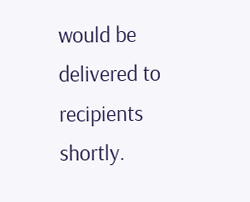would be delivered to recipients shortly.